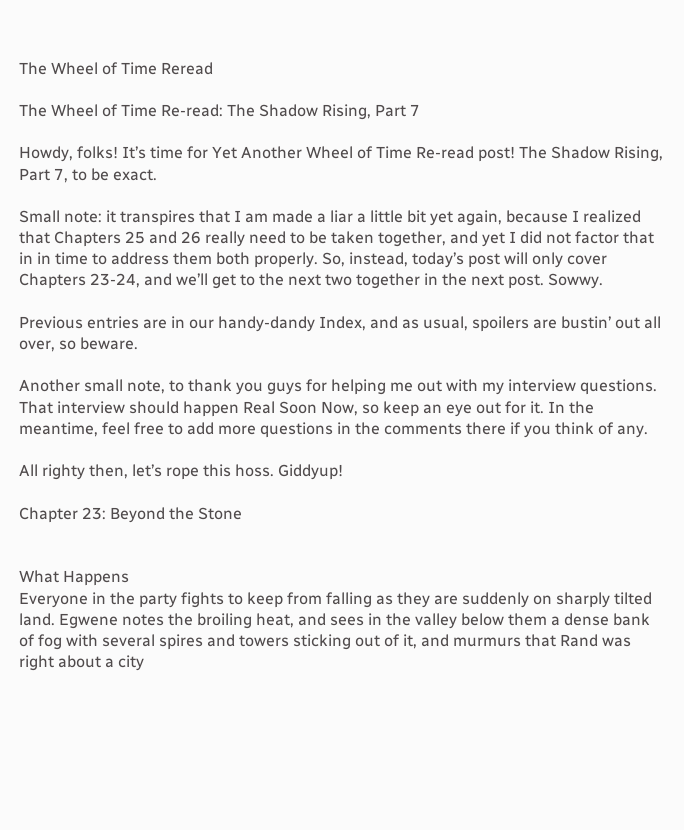The Wheel of Time Reread

The Wheel of Time Re-read: The Shadow Rising, Part 7

Howdy, folks! It’s time for Yet Another Wheel of Time Re-read post! The Shadow Rising, Part 7, to be exact.

Small note: it transpires that I am made a liar a little bit yet again, because I realized that Chapters 25 and 26 really need to be taken together, and yet I did not factor that in in time to address them both properly. So, instead, today’s post will only cover Chapters 23-24, and we’ll get to the next two together in the next post. Sowwy.

Previous entries are in our handy-dandy Index, and as usual, spoilers are bustin’ out all over, so beware.

Another small note, to thank you guys for helping me out with my interview questions. That interview should happen Real Soon Now, so keep an eye out for it. In the meantime, feel free to add more questions in the comments there if you think of any.

All righty then, let’s rope this hoss. Giddyup!

Chapter 23: Beyond the Stone


What Happens
Everyone in the party fights to keep from falling as they are suddenly on sharply tilted land. Egwene notes the broiling heat, and sees in the valley below them a dense bank of fog with several spires and towers sticking out of it, and murmurs that Rand was right about a city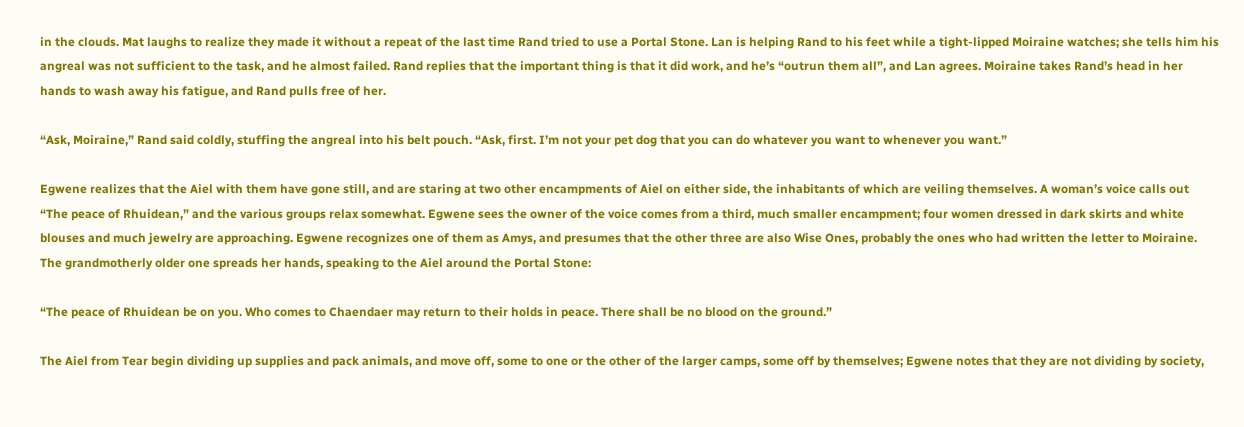in the clouds. Mat laughs to realize they made it without a repeat of the last time Rand tried to use a Portal Stone. Lan is helping Rand to his feet while a tight-lipped Moiraine watches; she tells him his angreal was not sufficient to the task, and he almost failed. Rand replies that the important thing is that it did work, and he’s “outrun them all”, and Lan agrees. Moiraine takes Rand’s head in her hands to wash away his fatigue, and Rand pulls free of her.

“Ask, Moiraine,” Rand said coldly, stuffing the angreal into his belt pouch. “Ask, first. I’m not your pet dog that you can do whatever you want to whenever you want.”

Egwene realizes that the Aiel with them have gone still, and are staring at two other encampments of Aiel on either side, the inhabitants of which are veiling themselves. A woman’s voice calls out “The peace of Rhuidean,” and the various groups relax somewhat. Egwene sees the owner of the voice comes from a third, much smaller encampment; four women dressed in dark skirts and white blouses and much jewelry are approaching. Egwene recognizes one of them as Amys, and presumes that the other three are also Wise Ones, probably the ones who had written the letter to Moiraine. The grandmotherly older one spreads her hands, speaking to the Aiel around the Portal Stone:

“The peace of Rhuidean be on you. Who comes to Chaendaer may return to their holds in peace. There shall be no blood on the ground.”

The Aiel from Tear begin dividing up supplies and pack animals, and move off, some to one or the other of the larger camps, some off by themselves; Egwene notes that they are not dividing by society,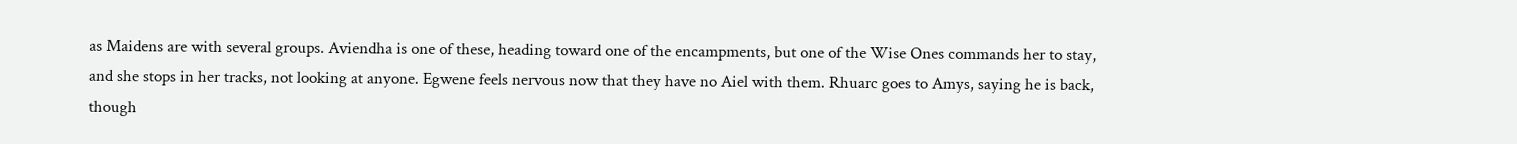as Maidens are with several groups. Aviendha is one of these, heading toward one of the encampments, but one of the Wise Ones commands her to stay, and she stops in her tracks, not looking at anyone. Egwene feels nervous now that they have no Aiel with them. Rhuarc goes to Amys, saying he is back, though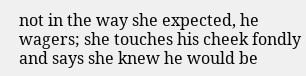not in the way she expected, he wagers; she touches his cheek fondly and says she knew he would be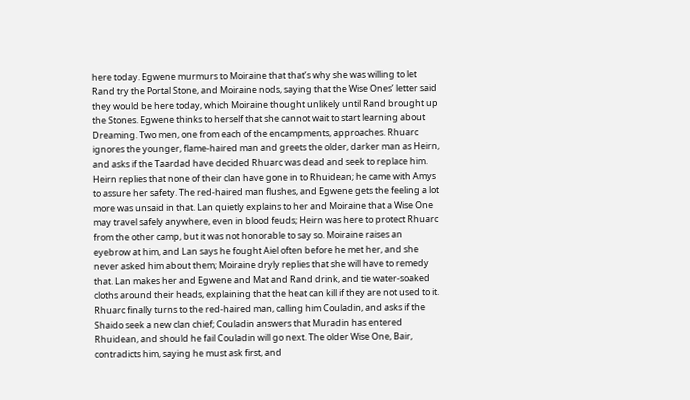here today. Egwene murmurs to Moiraine that that’s why she was willing to let Rand try the Portal Stone, and Moiraine nods, saying that the Wise Ones’ letter said they would be here today, which Moiraine thought unlikely until Rand brought up the Stones. Egwene thinks to herself that she cannot wait to start learning about Dreaming. Two men, one from each of the encampments, approaches. Rhuarc ignores the younger, flame-haired man and greets the older, darker man as Heirn, and asks if the Taardad have decided Rhuarc was dead and seek to replace him. Heirn replies that none of their clan have gone in to Rhuidean; he came with Amys to assure her safety. The red-haired man flushes, and Egwene gets the feeling a lot more was unsaid in that. Lan quietly explains to her and Moiraine that a Wise One may travel safely anywhere, even in blood feuds; Heirn was here to protect Rhuarc from the other camp, but it was not honorable to say so. Moiraine raises an eyebrow at him, and Lan says he fought Aiel often before he met her, and she never asked him about them; Moiraine dryly replies that she will have to remedy that. Lan makes her and Egwene and Mat and Rand drink, and tie water-soaked cloths around their heads, explaining that the heat can kill if they are not used to it. Rhuarc finally turns to the red-haired man, calling him Couladin, and asks if the Shaido seek a new clan chief; Couladin answers that Muradin has entered Rhuidean, and should he fail Couladin will go next. The older Wise One, Bair, contradicts him, saying he must ask first, and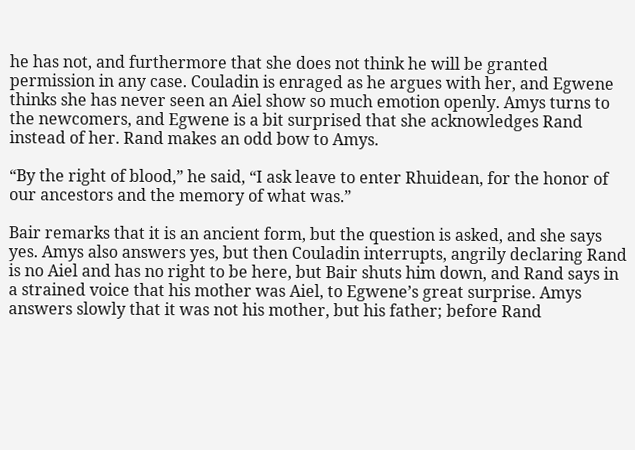he has not, and furthermore that she does not think he will be granted permission in any case. Couladin is enraged as he argues with her, and Egwene thinks she has never seen an Aiel show so much emotion openly. Amys turns to the newcomers, and Egwene is a bit surprised that she acknowledges Rand instead of her. Rand makes an odd bow to Amys.

“By the right of blood,” he said, “I ask leave to enter Rhuidean, for the honor of our ancestors and the memory of what was.”

Bair remarks that it is an ancient form, but the question is asked, and she says yes. Amys also answers yes, but then Couladin interrupts, angrily declaring Rand is no Aiel and has no right to be here, but Bair shuts him down, and Rand says in a strained voice that his mother was Aiel, to Egwene’s great surprise. Amys answers slowly that it was not his mother, but his father; before Rand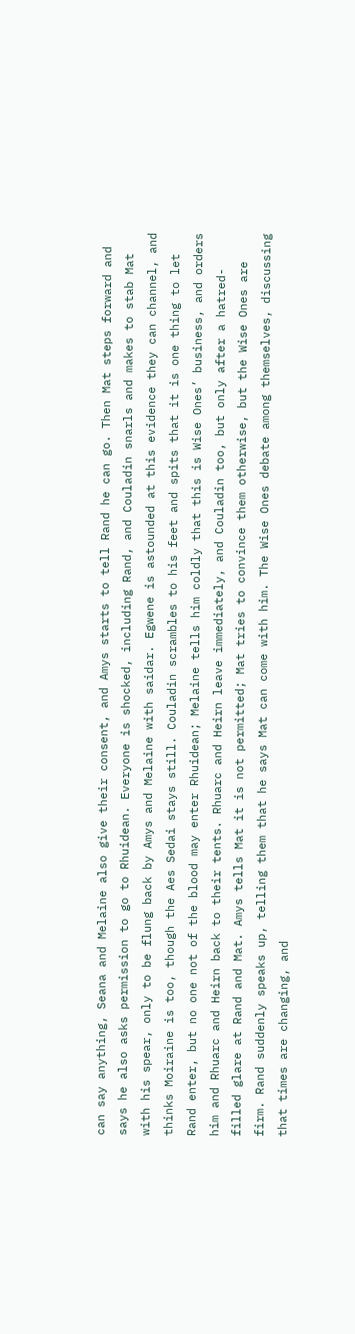can say anything, Seana and Melaine also give their consent, and Amys starts to tell Rand he can go. Then Mat steps forward and says he also asks permission to go to Rhuidean. Everyone is shocked, including Rand, and Couladin snarls and makes to stab Mat with his spear, only to be flung back by Amys and Melaine with saidar. Egwene is astounded at this evidence they can channel, and thinks Moiraine is too, though the Aes Sedai stays still. Couladin scrambles to his feet and spits that it is one thing to let Rand enter, but no one not of the blood may enter Rhuidean; Melaine tells him coldly that this is Wise Ones’ business, and orders him and Rhuarc and Heirn back to their tents. Rhuarc and Heirn leave immediately, and Couladin too, but only after a hatred-filled glare at Rand and Mat. Amys tells Mat it is not permitted; Mat tries to convince them otherwise, but the Wise Ones are firm. Rand suddenly speaks up, telling them that he says Mat can come with him. The Wise Ones debate among themselves, discussing that times are changing, and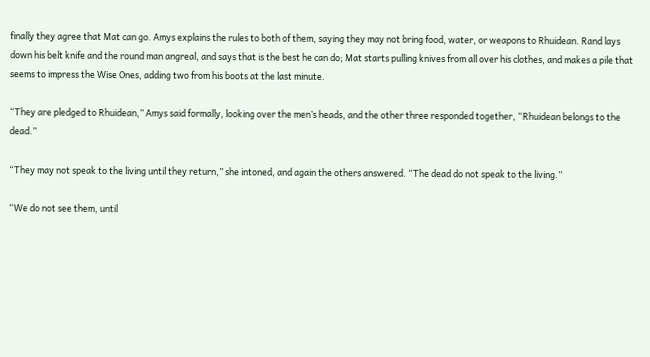finally they agree that Mat can go. Amys explains the rules to both of them, saying they may not bring food, water, or weapons to Rhuidean. Rand lays down his belt knife and the round man angreal, and says that is the best he can do; Mat starts pulling knives from all over his clothes, and makes a pile that seems to impress the Wise Ones, adding two from his boots at the last minute.

“They are pledged to Rhuidean,” Amys said formally, looking over the men’s heads, and the other three responded together, “Rhuidean belongs to the dead.”

“They may not speak to the living until they return,” she intoned, and again the others answered. “The dead do not speak to the living.”

“We do not see them, until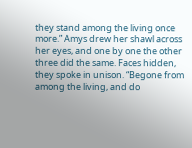they stand among the living once more.” Amys drew her shawl across her eyes, and one by one the other three did the same. Faces hidden, they spoke in unison. “Begone from among the living, and do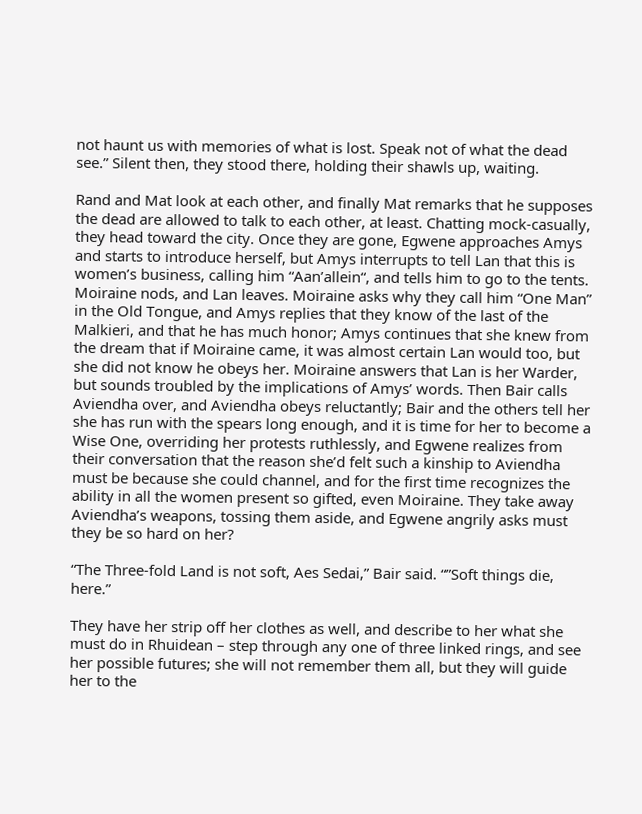not haunt us with memories of what is lost. Speak not of what the dead see.” Silent then, they stood there, holding their shawls up, waiting.

Rand and Mat look at each other, and finally Mat remarks that he supposes the dead are allowed to talk to each other, at least. Chatting mock-casually, they head toward the city. Once they are gone, Egwene approaches Amys and starts to introduce herself, but Amys interrupts to tell Lan that this is women’s business, calling him “Aan’allein“, and tells him to go to the tents. Moiraine nods, and Lan leaves. Moiraine asks why they call him “One Man” in the Old Tongue, and Amys replies that they know of the last of the Malkieri, and that he has much honor; Amys continues that she knew from the dream that if Moiraine came, it was almost certain Lan would too, but she did not know he obeys her. Moiraine answers that Lan is her Warder, but sounds troubled by the implications of Amys’ words. Then Bair calls Aviendha over, and Aviendha obeys reluctantly; Bair and the others tell her she has run with the spears long enough, and it is time for her to become a Wise One, overriding her protests ruthlessly, and Egwene realizes from their conversation that the reason she’d felt such a kinship to Aviendha must be because she could channel, and for the first time recognizes the ability in all the women present so gifted, even Moiraine. They take away Aviendha’s weapons, tossing them aside, and Egwene angrily asks must they be so hard on her?

“The Three-fold Land is not soft, Aes Sedai,” Bair said. “”Soft things die, here.”

They have her strip off her clothes as well, and describe to her what she must do in Rhuidean – step through any one of three linked rings, and see her possible futures; she will not remember them all, but they will guide her to the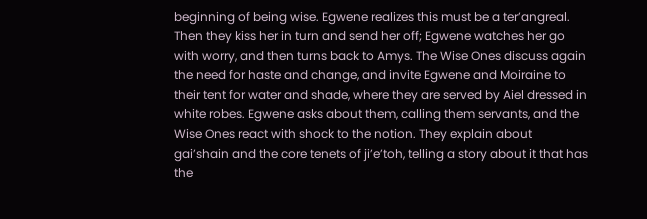beginning of being wise. Egwene realizes this must be a ter’angreal. Then they kiss her in turn and send her off; Egwene watches her go with worry, and then turns back to Amys. The Wise Ones discuss again the need for haste and change, and invite Egwene and Moiraine to their tent for water and shade, where they are served by Aiel dressed in white robes. Egwene asks about them, calling them servants, and the Wise Ones react with shock to the notion. They explain about gai’shain and the core tenets of ji’e’toh, telling a story about it that has the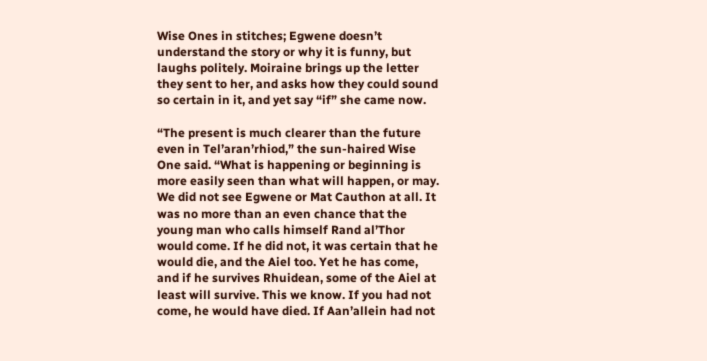Wise Ones in stitches; Egwene doesn’t understand the story or why it is funny, but laughs politely. Moiraine brings up the letter they sent to her, and asks how they could sound so certain in it, and yet say “if” she came now.

“The present is much clearer than the future even in Tel’aran’rhiod,” the sun-haired Wise One said. “What is happening or beginning is more easily seen than what will happen, or may. We did not see Egwene or Mat Cauthon at all. It was no more than an even chance that the young man who calls himself Rand al’Thor would come. If he did not, it was certain that he would die, and the Aiel too. Yet he has come, and if he survives Rhuidean, some of the Aiel at least will survive. This we know. If you had not come, he would have died. If Aan’allein had not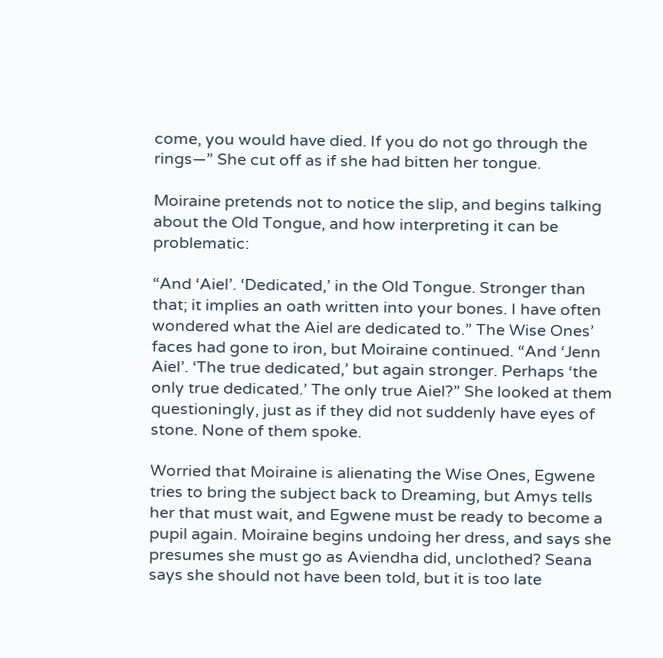come, you would have died. If you do not go through the rings—” She cut off as if she had bitten her tongue.

Moiraine pretends not to notice the slip, and begins talking about the Old Tongue, and how interpreting it can be problematic:

“And ‘Aiel’. ‘Dedicated,’ in the Old Tongue. Stronger than that; it implies an oath written into your bones. I have often wondered what the Aiel are dedicated to.” The Wise Ones’ faces had gone to iron, but Moiraine continued. “And ‘Jenn Aiel’. ‘The true dedicated,’ but again stronger. Perhaps ‘the only true dedicated.’ The only true Aiel?” She looked at them questioningly, just as if they did not suddenly have eyes of stone. None of them spoke.

Worried that Moiraine is alienating the Wise Ones, Egwene tries to bring the subject back to Dreaming, but Amys tells her that must wait, and Egwene must be ready to become a pupil again. Moiraine begins undoing her dress, and says she presumes she must go as Aviendha did, unclothed? Seana says she should not have been told, but it is too late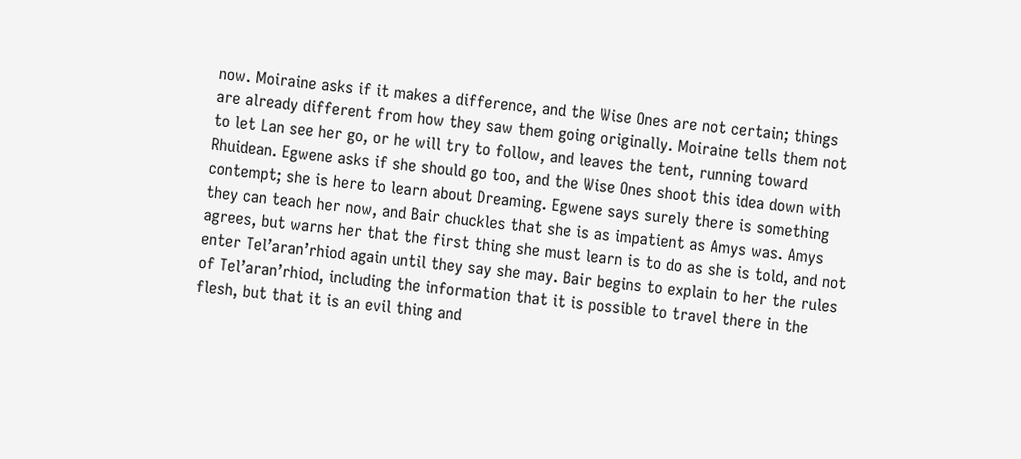now. Moiraine asks if it makes a difference, and the Wise Ones are not certain; things are already different from how they saw them going originally. Moiraine tells them not to let Lan see her go, or he will try to follow, and leaves the tent, running toward Rhuidean. Egwene asks if she should go too, and the Wise Ones shoot this idea down with contempt; she is here to learn about Dreaming. Egwene says surely there is something they can teach her now, and Bair chuckles that she is as impatient as Amys was. Amys agrees, but warns her that the first thing she must learn is to do as she is told, and not enter Tel’aran’rhiod again until they say she may. Bair begins to explain to her the rules of Tel’aran’rhiod, including the information that it is possible to travel there in the flesh, but that it is an evil thing and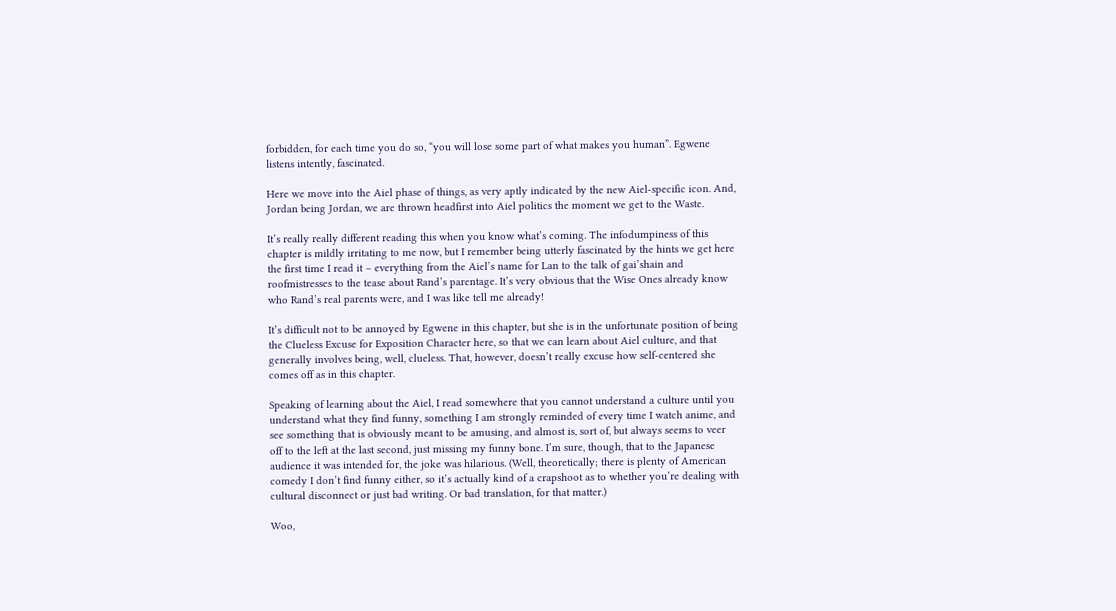forbidden, for each time you do so, “you will lose some part of what makes you human”. Egwene listens intently, fascinated.

Here we move into the Aiel phase of things, as very aptly indicated by the new Aiel-specific icon. And, Jordan being Jordan, we are thrown headfirst into Aiel politics the moment we get to the Waste.

It’s really really different reading this when you know what’s coming. The infodumpiness of this chapter is mildly irritating to me now, but I remember being utterly fascinated by the hints we get here the first time I read it – everything from the Aiel’s name for Lan to the talk of gai’shain and roofmistresses to the tease about Rand’s parentage. It’s very obvious that the Wise Ones already know who Rand’s real parents were, and I was like tell me already!

It’s difficult not to be annoyed by Egwene in this chapter, but she is in the unfortunate position of being the Clueless Excuse for Exposition Character here, so that we can learn about Aiel culture, and that generally involves being, well, clueless. That, however, doesn’t really excuse how self-centered she comes off as in this chapter.

Speaking of learning about the Aiel, I read somewhere that you cannot understand a culture until you understand what they find funny, something I am strongly reminded of every time I watch anime, and see something that is obviously meant to be amusing, and almost is, sort of, but always seems to veer off to the left at the last second, just missing my funny bone. I’m sure, though, that to the Japanese audience it was intended for, the joke was hilarious. (Well, theoretically; there is plenty of American comedy I don’t find funny either, so it’s actually kind of a crapshoot as to whether you’re dealing with cultural disconnect or just bad writing. Or bad translation, for that matter.)

Woo,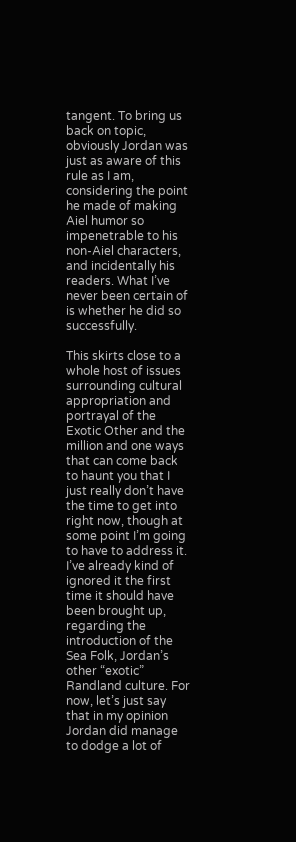tangent. To bring us back on topic, obviously Jordan was just as aware of this rule as I am, considering the point he made of making Aiel humor so impenetrable to his non-Aiel characters, and incidentally his readers. What I’ve never been certain of is whether he did so successfully.

This skirts close to a whole host of issues surrounding cultural appropriation and portrayal of the Exotic Other and the million and one ways that can come back to haunt you that I just really don’t have the time to get into right now, though at some point I’m going to have to address it. I’ve already kind of ignored it the first time it should have been brought up, regarding the introduction of the Sea Folk, Jordan’s other “exotic” Randland culture. For now, let’s just say that in my opinion Jordan did manage to dodge a lot of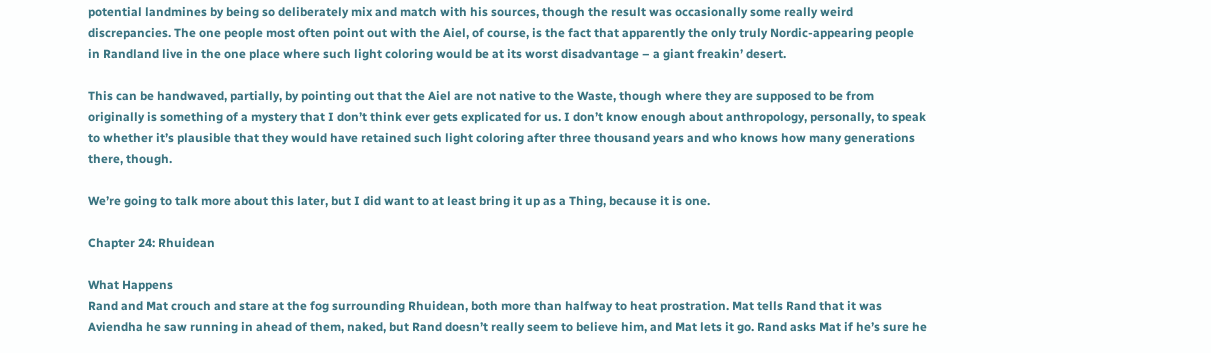potential landmines by being so deliberately mix and match with his sources, though the result was occasionally some really weird discrepancies. The one people most often point out with the Aiel, of course, is the fact that apparently the only truly Nordic-appearing people in Randland live in the one place where such light coloring would be at its worst disadvantage – a giant freakin’ desert.

This can be handwaved, partially, by pointing out that the Aiel are not native to the Waste, though where they are supposed to be from originally is something of a mystery that I don’t think ever gets explicated for us. I don’t know enough about anthropology, personally, to speak to whether it’s plausible that they would have retained such light coloring after three thousand years and who knows how many generations there, though.

We’re going to talk more about this later, but I did want to at least bring it up as a Thing, because it is one.

Chapter 24: Rhuidean

What Happens
Rand and Mat crouch and stare at the fog surrounding Rhuidean, both more than halfway to heat prostration. Mat tells Rand that it was Aviendha he saw running in ahead of them, naked, but Rand doesn’t really seem to believe him, and Mat lets it go. Rand asks Mat if he’s sure he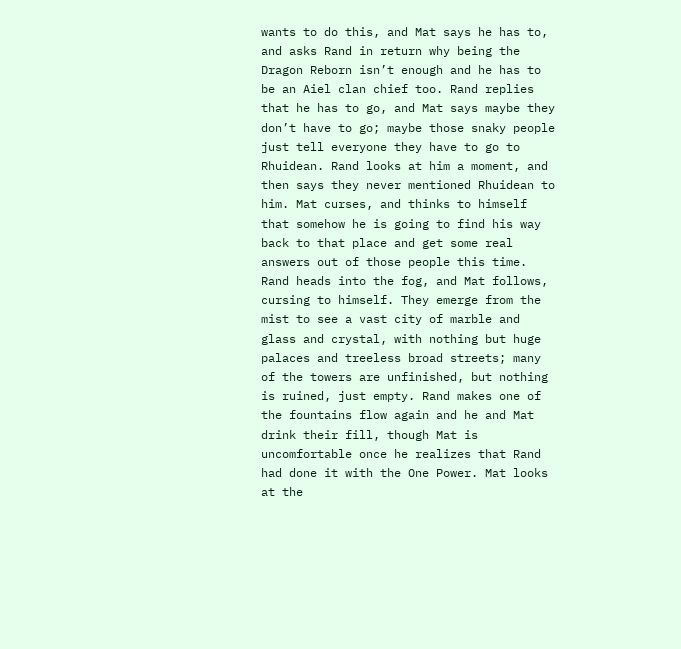wants to do this, and Mat says he has to, and asks Rand in return why being the Dragon Reborn isn’t enough and he has to be an Aiel clan chief too. Rand replies that he has to go, and Mat says maybe they don’t have to go; maybe those snaky people just tell everyone they have to go to Rhuidean. Rand looks at him a moment, and then says they never mentioned Rhuidean to him. Mat curses, and thinks to himself that somehow he is going to find his way back to that place and get some real answers out of those people this time. Rand heads into the fog, and Mat follows, cursing to himself. They emerge from the mist to see a vast city of marble and glass and crystal, with nothing but huge palaces and treeless broad streets; many of the towers are unfinished, but nothing is ruined, just empty. Rand makes one of the fountains flow again and he and Mat drink their fill, though Mat is uncomfortable once he realizes that Rand had done it with the One Power. Mat looks at the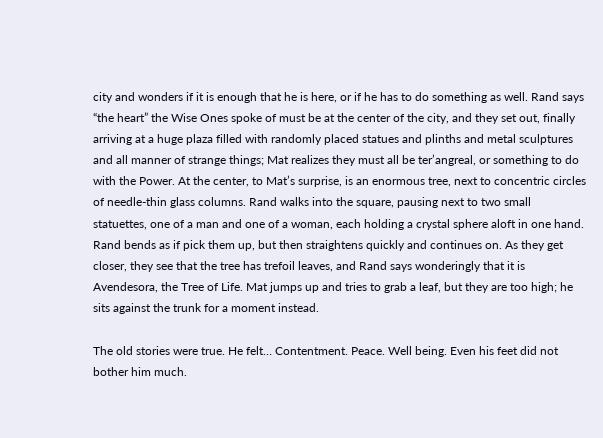city and wonders if it is enough that he is here, or if he has to do something as well. Rand says “the heart” the Wise Ones spoke of must be at the center of the city, and they set out, finally arriving at a huge plaza filled with randomly placed statues and plinths and metal sculptures and all manner of strange things; Mat realizes they must all be ter’angreal, or something to do with the Power. At the center, to Mat’s surprise, is an enormous tree, next to concentric circles of needle-thin glass columns. Rand walks into the square, pausing next to two small statuettes, one of a man and one of a woman, each holding a crystal sphere aloft in one hand. Rand bends as if pick them up, but then straightens quickly and continues on. As they get closer, they see that the tree has trefoil leaves, and Rand says wonderingly that it is Avendesora, the Tree of Life. Mat jumps up and tries to grab a leaf, but they are too high; he sits against the trunk for a moment instead.

The old stories were true. He felt… Contentment. Peace. Well being. Even his feet did not bother him much.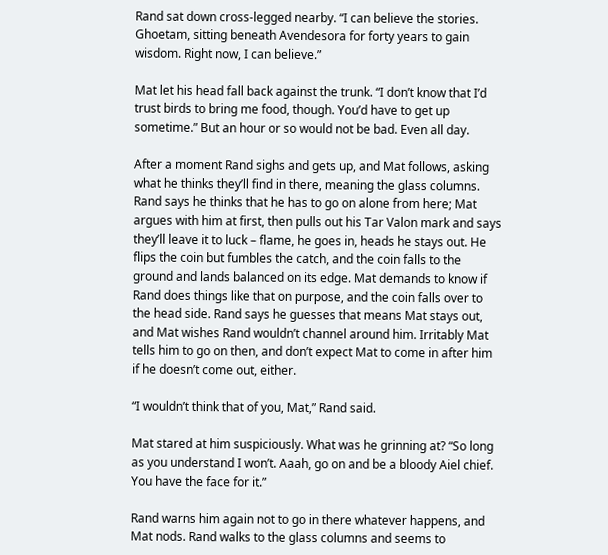Rand sat down cross-legged nearby. “I can believe the stories. Ghoetam, sitting beneath Avendesora for forty years to gain wisdom. Right now, I can believe.”

Mat let his head fall back against the trunk. “I don’t know that I’d trust birds to bring me food, though. You’d have to get up sometime.” But an hour or so would not be bad. Even all day.

After a moment Rand sighs and gets up, and Mat follows, asking what he thinks they’ll find in there, meaning the glass columns. Rand says he thinks that he has to go on alone from here; Mat argues with him at first, then pulls out his Tar Valon mark and says they’ll leave it to luck – flame, he goes in, heads he stays out. He flips the coin but fumbles the catch, and the coin falls to the ground and lands balanced on its edge. Mat demands to know if Rand does things like that on purpose, and the coin falls over to the head side. Rand says he guesses that means Mat stays out, and Mat wishes Rand wouldn’t channel around him. Irritably Mat tells him to go on then, and don’t expect Mat to come in after him if he doesn’t come out, either.

“I wouldn’t think that of you, Mat,” Rand said.

Mat stared at him suspiciously. What was he grinning at? “So long as you understand I won’t. Aaah, go on and be a bloody Aiel chief. You have the face for it.”

Rand warns him again not to go in there whatever happens, and Mat nods. Rand walks to the glass columns and seems to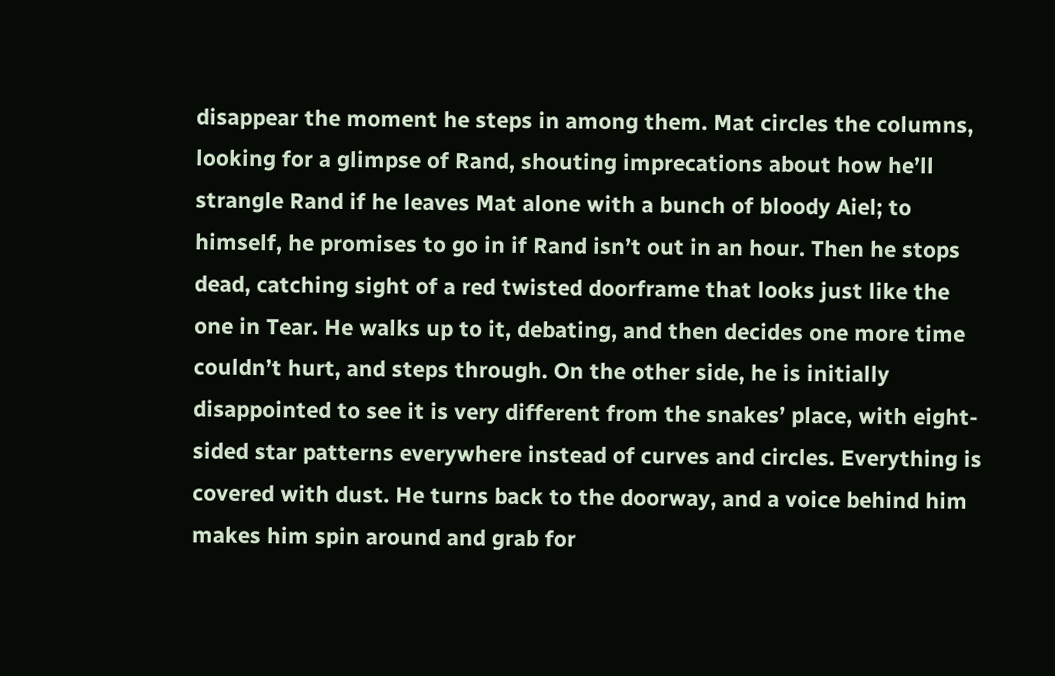disappear the moment he steps in among them. Mat circles the columns, looking for a glimpse of Rand, shouting imprecations about how he’ll strangle Rand if he leaves Mat alone with a bunch of bloody Aiel; to himself, he promises to go in if Rand isn’t out in an hour. Then he stops dead, catching sight of a red twisted doorframe that looks just like the one in Tear. He walks up to it, debating, and then decides one more time couldn’t hurt, and steps through. On the other side, he is initially disappointed to see it is very different from the snakes’ place, with eight-sided star patterns everywhere instead of curves and circles. Everything is covered with dust. He turns back to the doorway, and a voice behind him makes him spin around and grab for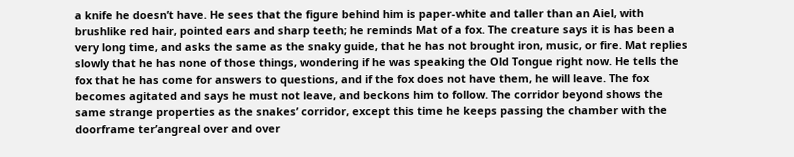a knife he doesn’t have. He sees that the figure behind him is paper-white and taller than an Aiel, with brushlike red hair, pointed ears and sharp teeth; he reminds Mat of a fox. The creature says it is has been a very long time, and asks the same as the snaky guide, that he has not brought iron, music, or fire. Mat replies slowly that he has none of those things, wondering if he was speaking the Old Tongue right now. He tells the fox that he has come for answers to questions, and if the fox does not have them, he will leave. The fox becomes agitated and says he must not leave, and beckons him to follow. The corridor beyond shows the same strange properties as the snakes’ corridor, except this time he keeps passing the chamber with the doorframe ter’angreal over and over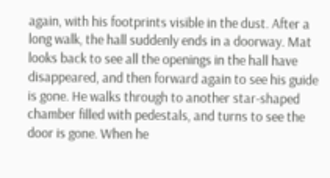again, with his footprints visible in the dust. After a long walk, the hall suddenly ends in a doorway. Mat looks back to see all the openings in the hall have disappeared, and then forward again to see his guide is gone. He walks through to another star-shaped chamber filled with pedestals, and turns to see the door is gone. When he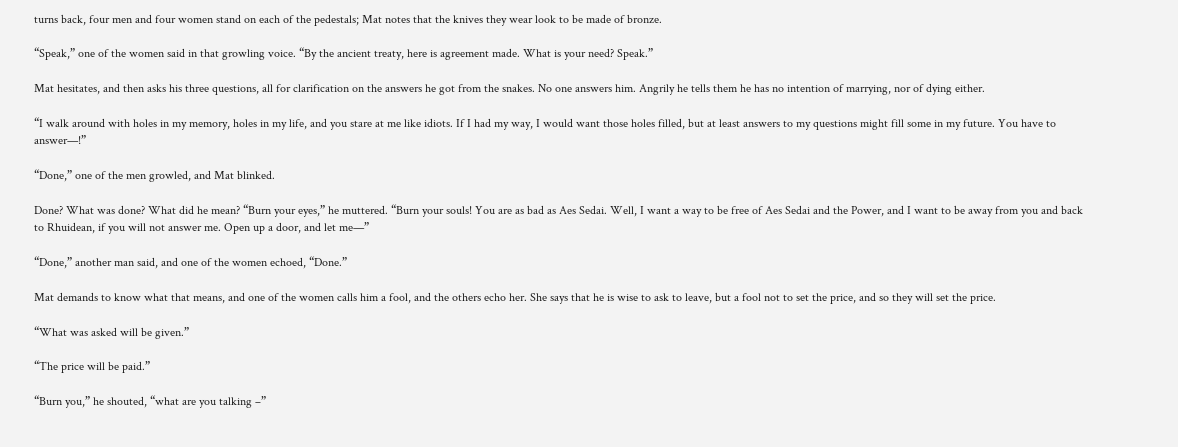turns back, four men and four women stand on each of the pedestals; Mat notes that the knives they wear look to be made of bronze.

“Speak,” one of the women said in that growling voice. “By the ancient treaty, here is agreement made. What is your need? Speak.”

Mat hesitates, and then asks his three questions, all for clarification on the answers he got from the snakes. No one answers him. Angrily he tells them he has no intention of marrying, nor of dying either.

“I walk around with holes in my memory, holes in my life, and you stare at me like idiots. If I had my way, I would want those holes filled, but at least answers to my questions might fill some in my future. You have to answer—!”

“Done,” one of the men growled, and Mat blinked.

Done? What was done? What did he mean? “Burn your eyes,” he muttered. “Burn your souls! You are as bad as Aes Sedai. Well, I want a way to be free of Aes Sedai and the Power, and I want to be away from you and back to Rhuidean, if you will not answer me. Open up a door, and let me—”

“Done,” another man said, and one of the women echoed, “Done.”

Mat demands to know what that means, and one of the women calls him a fool, and the others echo her. She says that he is wise to ask to leave, but a fool not to set the price, and so they will set the price.

“What was asked will be given.”

“The price will be paid.”

“Burn you,” he shouted, “what are you talking –”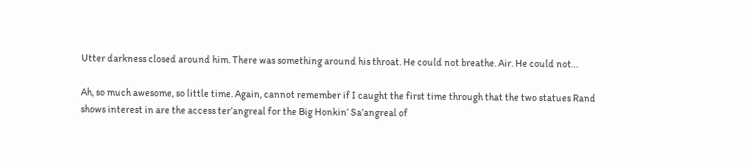Utter darkness closed around him. There was something around his throat. He could not breathe. Air. He could not…

Ah, so much awesome, so little time. Again, cannot remember if I caught the first time through that the two statues Rand shows interest in are the access ter’angreal for the Big Honkin’ Sa’angreal of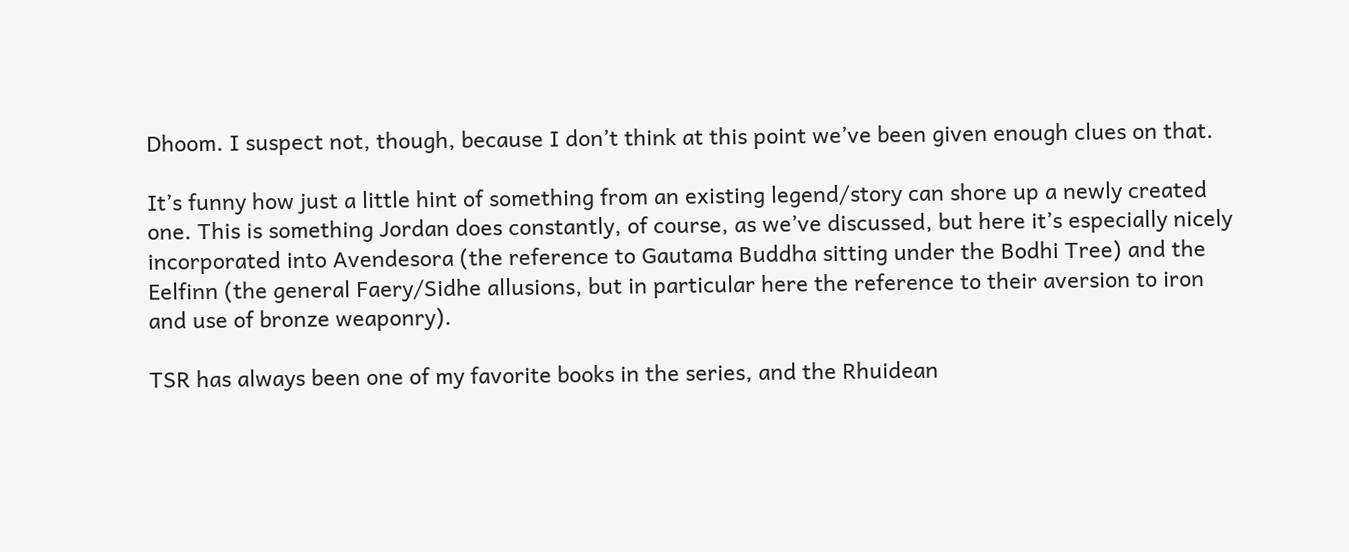Dhoom. I suspect not, though, because I don’t think at this point we’ve been given enough clues on that.

It’s funny how just a little hint of something from an existing legend/story can shore up a newly created one. This is something Jordan does constantly, of course, as we’ve discussed, but here it’s especially nicely incorporated into Avendesora (the reference to Gautama Buddha sitting under the Bodhi Tree) and the Eelfinn (the general Faery/Sidhe allusions, but in particular here the reference to their aversion to iron and use of bronze weaponry).

TSR has always been one of my favorite books in the series, and the Rhuidean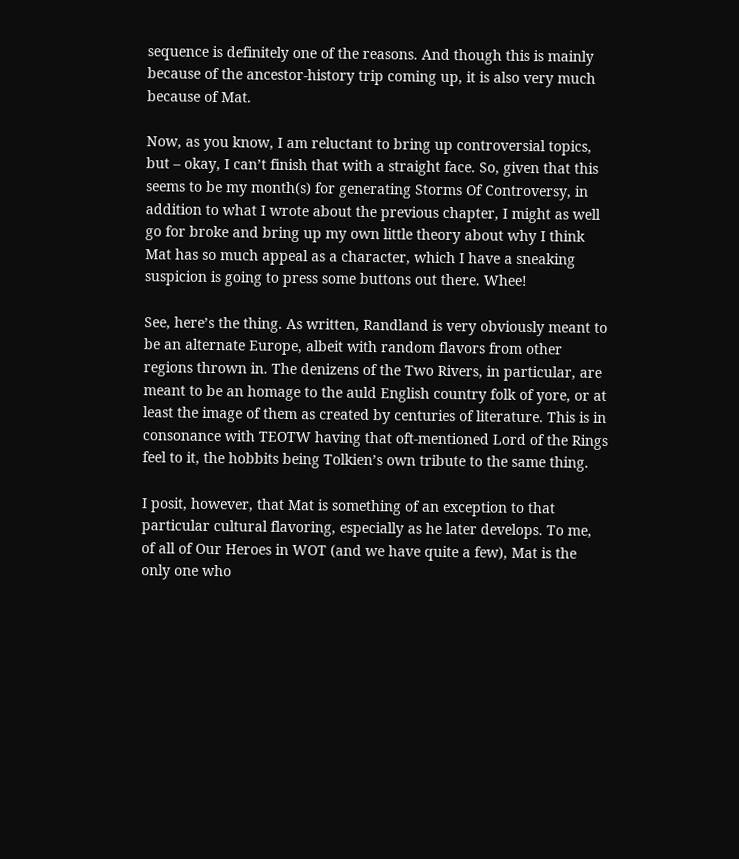sequence is definitely one of the reasons. And though this is mainly because of the ancestor-history trip coming up, it is also very much because of Mat.

Now, as you know, I am reluctant to bring up controversial topics, but – okay, I can’t finish that with a straight face. So, given that this seems to be my month(s) for generating Storms Of Controversy, in addition to what I wrote about the previous chapter, I might as well go for broke and bring up my own little theory about why I think Mat has so much appeal as a character, which I have a sneaking suspicion is going to press some buttons out there. Whee!

See, here’s the thing. As written, Randland is very obviously meant to be an alternate Europe, albeit with random flavors from other regions thrown in. The denizens of the Two Rivers, in particular, are meant to be an homage to the auld English country folk of yore, or at least the image of them as created by centuries of literature. This is in consonance with TEOTW having that oft-mentioned Lord of the Rings feel to it, the hobbits being Tolkien’s own tribute to the same thing.

I posit, however, that Mat is something of an exception to that particular cultural flavoring, especially as he later develops. To me, of all of Our Heroes in WOT (and we have quite a few), Mat is the only one who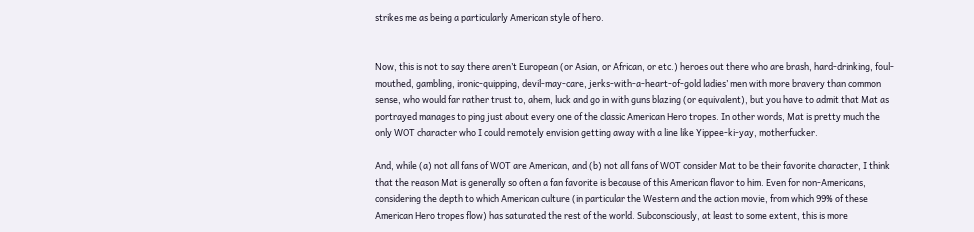strikes me as being a particularly American style of hero.


Now, this is not to say there aren’t European (or Asian, or African, or etc.) heroes out there who are brash, hard-drinking, foul-mouthed, gambling, ironic-quipping, devil-may-care, jerks-with-a-heart-of-gold ladies’ men with more bravery than common sense, who would far rather trust to, ahem, luck and go in with guns blazing (or equivalent), but you have to admit that Mat as portrayed manages to ping just about every one of the classic American Hero tropes. In other words, Mat is pretty much the only WOT character who I could remotely envision getting away with a line like Yippee-ki-yay, motherfucker.

And, while (a) not all fans of WOT are American, and (b) not all fans of WOT consider Mat to be their favorite character, I think that the reason Mat is generally so often a fan favorite is because of this American flavor to him. Even for non-Americans, considering the depth to which American culture (in particular the Western and the action movie, from which 99% of these American Hero tropes flow) has saturated the rest of the world. Subconsciously, at least to some extent, this is more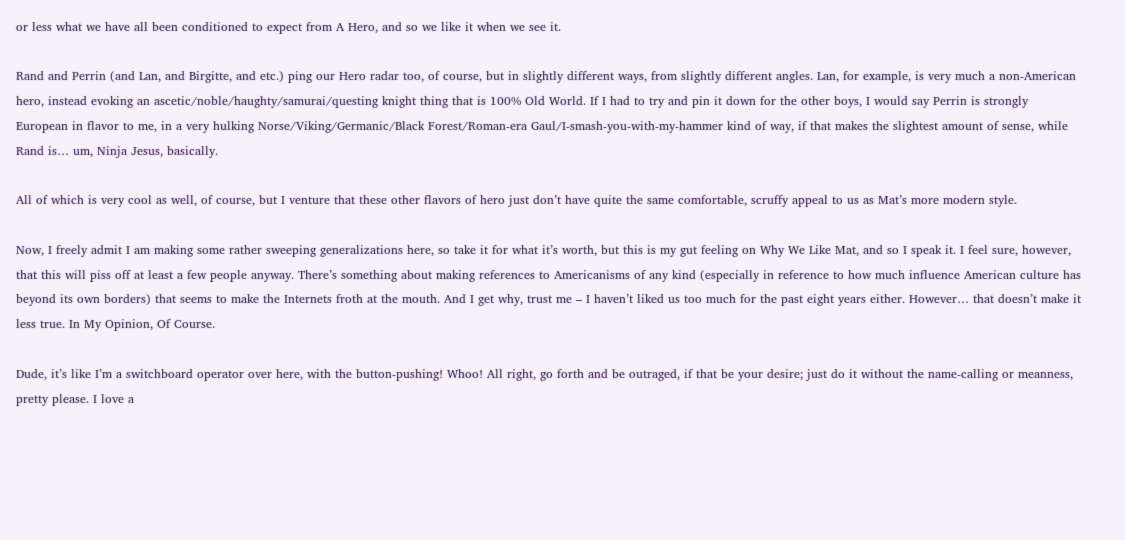or less what we have all been conditioned to expect from A Hero, and so we like it when we see it.

Rand and Perrin (and Lan, and Birgitte, and etc.) ping our Hero radar too, of course, but in slightly different ways, from slightly different angles. Lan, for example, is very much a non-American hero, instead evoking an ascetic/noble/haughty/samurai/questing knight thing that is 100% Old World. If I had to try and pin it down for the other boys, I would say Perrin is strongly European in flavor to me, in a very hulking Norse/Viking/Germanic/Black Forest/Roman-era Gaul/I-smash-you-with-my-hammer kind of way, if that makes the slightest amount of sense, while Rand is… um, Ninja Jesus, basically.

All of which is very cool as well, of course, but I venture that these other flavors of hero just don’t have quite the same comfortable, scruffy appeal to us as Mat’s more modern style.

Now, I freely admit I am making some rather sweeping generalizations here, so take it for what it’s worth, but this is my gut feeling on Why We Like Mat, and so I speak it. I feel sure, however, that this will piss off at least a few people anyway. There’s something about making references to Americanisms of any kind (especially in reference to how much influence American culture has beyond its own borders) that seems to make the Internets froth at the mouth. And I get why, trust me – I haven’t liked us too much for the past eight years either. However… that doesn’t make it less true. In My Opinion, Of Course.

Dude, it’s like I’m a switchboard operator over here, with the button-pushing! Whoo! All right, go forth and be outraged, if that be your desire; just do it without the name-calling or meanness, pretty please. I love a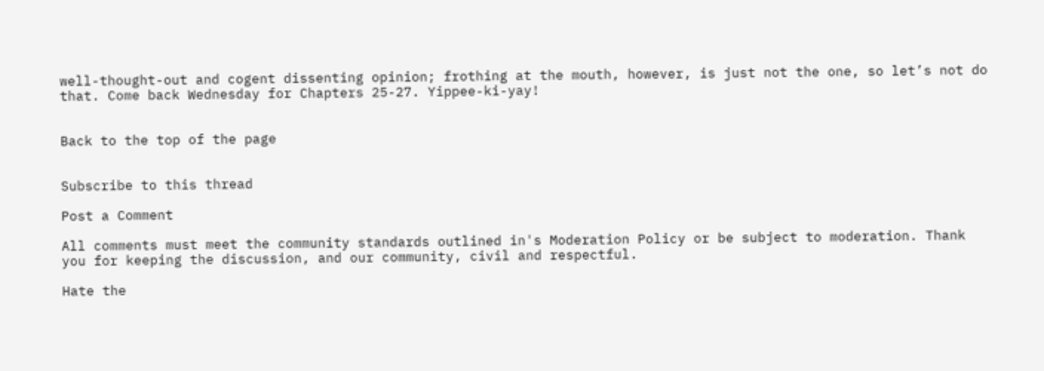well-thought-out and cogent dissenting opinion; frothing at the mouth, however, is just not the one, so let’s not do that. Come back Wednesday for Chapters 25-27. Yippee-ki-yay!


Back to the top of the page


Subscribe to this thread

Post a Comment

All comments must meet the community standards outlined in's Moderation Policy or be subject to moderation. Thank you for keeping the discussion, and our community, civil and respectful.

Hate the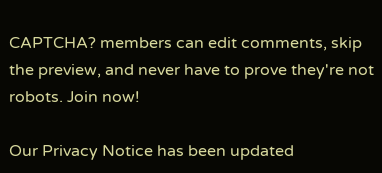CAPTCHA? members can edit comments, skip the preview, and never have to prove they're not robots. Join now!

Our Privacy Notice has been updated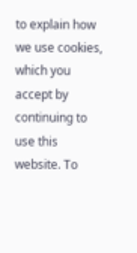to explain how we use cookies, which you accept by continuing to use this website. To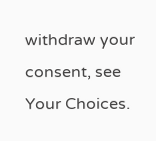withdraw your consent, see Your Choices.